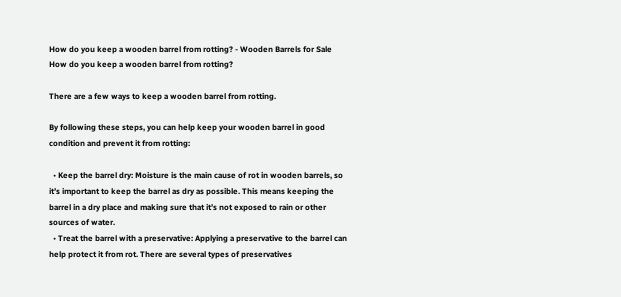How do you keep a wooden barrel from rotting? - Wooden Barrels for Sale
How do you keep a wooden barrel from rotting?

There are a few ways to keep a wooden barrel from rotting.

By following these steps, you can help keep your wooden barrel in good condition and prevent it from rotting:

  • Keep the barrel dry: Moisture is the main cause of rot in wooden barrels, so it’s important to keep the barrel as dry as possible. This means keeping the barrel in a dry place and making sure that it’s not exposed to rain or other sources of water.
  • Treat the barrel with a preservative: Applying a preservative to the barrel can help protect it from rot. There are several types of preservatives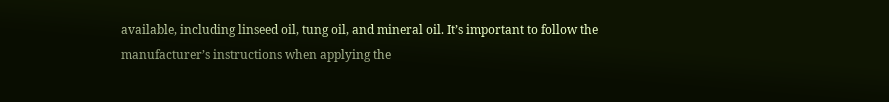available, including linseed oil, tung oil, and mineral oil. It’s important to follow the manufacturer’s instructions when applying the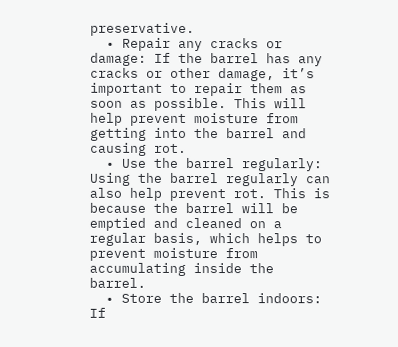preservative.
  • Repair any cracks or damage: If the barrel has any cracks or other damage, it’s important to repair them as soon as possible. This will help prevent moisture from getting into the barrel and causing rot.
  • Use the barrel regularly: Using the barrel regularly can also help prevent rot. This is because the barrel will be emptied and cleaned on a regular basis, which helps to prevent moisture from accumulating inside the barrel.
  • Store the barrel indoors: If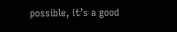possible, it’s a good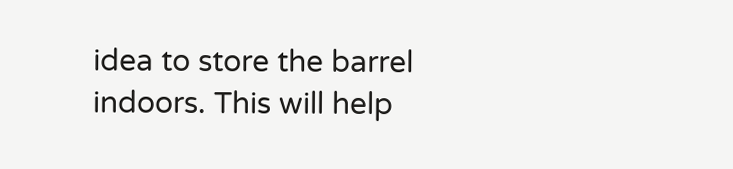idea to store the barrel indoors. This will help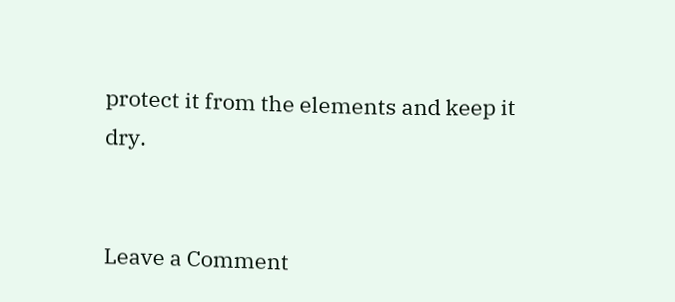protect it from the elements and keep it dry.


Leave a Comment